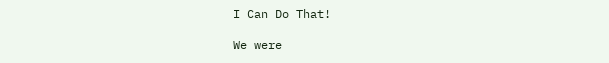I Can Do That!

We were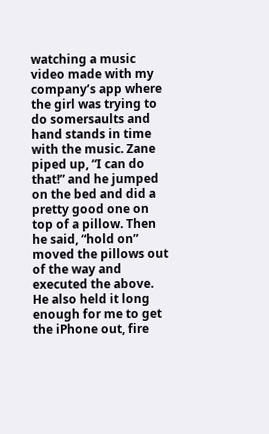watching a music video made with my company’s app where the girl was trying to do somersaults and hand stands in time with the music. Zane piped up, “I can do that!” and he jumped on the bed and did a pretty good one on top of a pillow. Then he said, “hold on” moved the pillows out of the way and executed the above. He also held it long enough for me to get the iPhone out, fire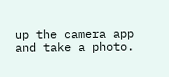up the camera app and take a photo.